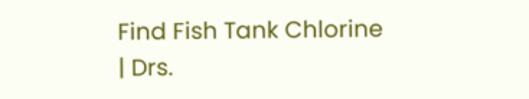Find Fish Tank Chlorine | Drs.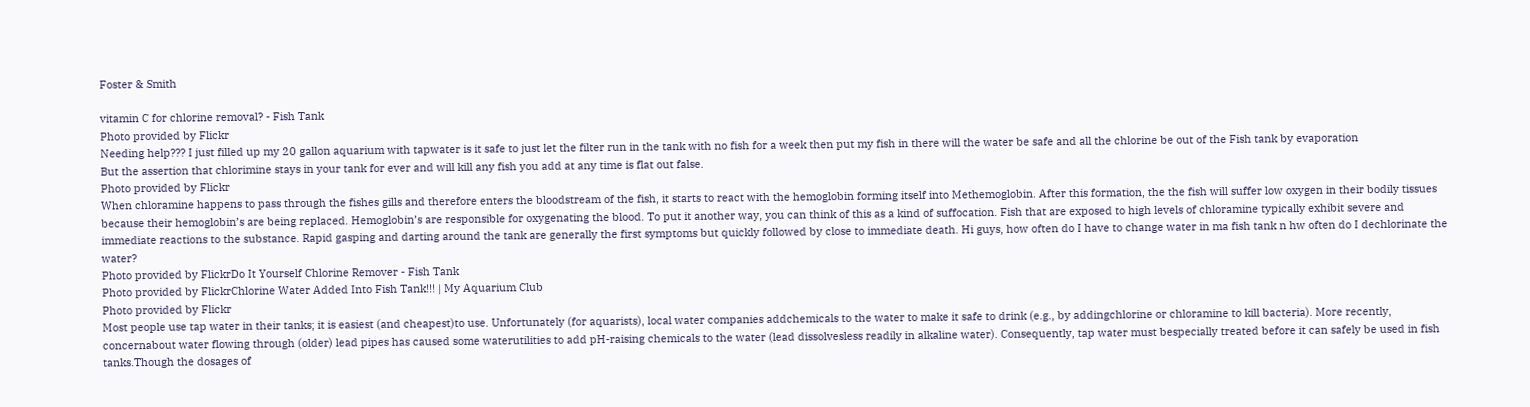Foster & Smith

vitamin C for chlorine removal? - Fish Tank
Photo provided by Flickr
Needing help??? I just filled up my 20 gallon aquarium with tapwater is it safe to just let the filter run in the tank with no fish for a week then put my fish in there will the water be safe and all the chlorine be out of the Fish tank by evaporation
But the assertion that chlorimine stays in your tank for ever and will kill any fish you add at any time is flat out false.
Photo provided by Flickr
When chloramine happens to pass through the fishes gills and therefore enters the bloodstream of the fish, it starts to react with the hemoglobin forming itself into Methemoglobin. After this formation, the the fish will suffer low oxygen in their bodily tissues because their hemoglobin’s are being replaced. Hemoglobin’s are responsible for oxygenating the blood. To put it another way, you can think of this as a kind of suffocation. Fish that are exposed to high levels of chloramine typically exhibit severe and immediate reactions to the substance. Rapid gasping and darting around the tank are generally the first symptoms but quickly followed by close to immediate death. Hi guys, how often do I have to change water in ma fish tank n hw often do I dechlorinate the water?
Photo provided by FlickrDo It Yourself Chlorine Remover - Fish Tank
Photo provided by FlickrChlorine Water Added Into Fish Tank!!! | My Aquarium Club
Photo provided by Flickr
Most people use tap water in their tanks; it is easiest (and cheapest)to use. Unfortunately (for aquarists), local water companies addchemicals to the water to make it safe to drink (e.g., by addingchlorine or chloramine to kill bacteria). More recently, concernabout water flowing through (older) lead pipes has caused some waterutilities to add pH-raising chemicals to the water (lead dissolvesless readily in alkaline water). Consequently, tap water must bespecially treated before it can safely be used in fish tanks.Though the dosages of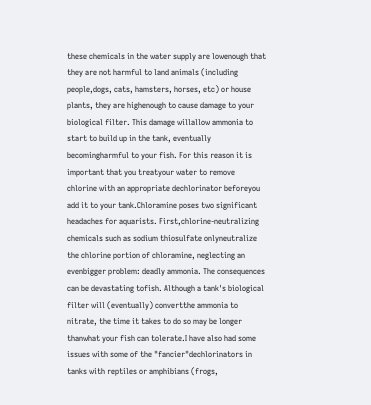these chemicals in the water supply are lowenough that they are not harmful to land animals (including people,dogs, cats, hamsters, horses, etc) or house plants, they are highenough to cause damage to your biological filter. This damage willallow ammonia to start to build up in the tank, eventually becomingharmful to your fish. For this reason it is important that you treatyour water to remove chlorine with an appropriate dechlorinator beforeyou add it to your tank.Chloramine poses two significant headaches for aquarists. First,chlorine-neutralizing chemicals such as sodium thiosulfate onlyneutralize the chlorine portion of chloramine, neglecting an evenbigger problem: deadly ammonia. The consequences can be devastating tofish. Although a tank's biological filter will (eventually) convertthe ammonia to nitrate, the time it takes to do so may be longer thanwhat your fish can tolerate.I have also had some issues with some of the "fancier"dechlorinators in tanks with reptiles or amphibians (frogs,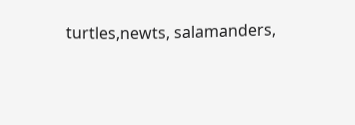turtles,newts, salamanders,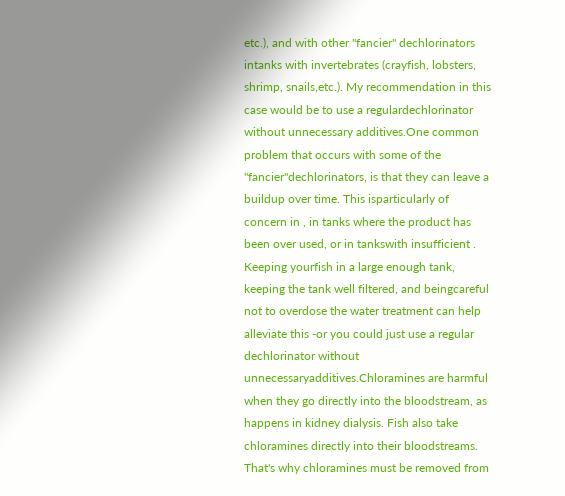etc.), and with other "fancier" dechlorinators intanks with invertebrates (crayfish, lobsters, shrimp, snails,etc.). My recommendation in this case would be to use a regulardechlorinator without unnecessary additives.One common problem that occurs with some of the "fancier"dechlorinators, is that they can leave a buildup over time. This isparticularly of concern in , in tanks where the product has been over used, or in tankswith insufficient . Keeping yourfish in a large enough tank, keeping the tank well filtered, and beingcareful not to overdose the water treatment can help alleviate this -or you could just use a regular dechlorinator without unnecessaryadditives.Chloramines are harmful when they go directly into the bloodstream, as happens in kidney dialysis. Fish also take chloramines directly into their bloodstreams. That's why chloramines must be removed from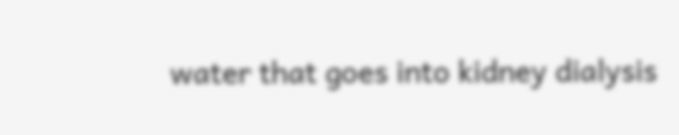water that goes into kidney dialysis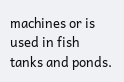machines or is used in fish tanks and ponds.